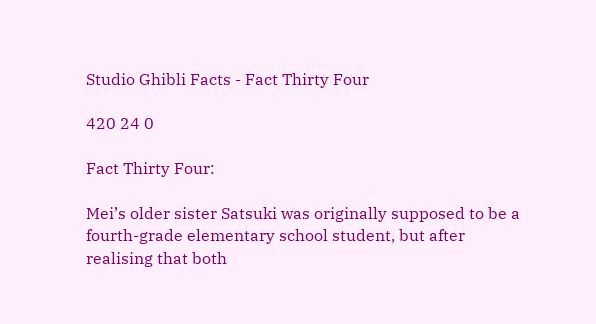Studio Ghibli Facts - Fact Thirty Four

420 24 0

Fact Thirty Four:

Mei’s older sister Satsuki was originally supposed to be a fourth-grade elementary school student, but after realising that both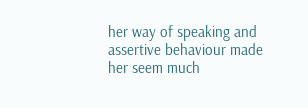her way of speaking and assertive behaviour made her seem much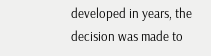developed in years, the decision was made to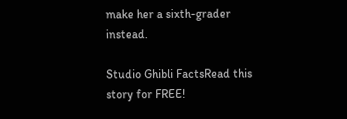make her a sixth-grader instead.

Studio Ghibli FactsRead this story for FREE!